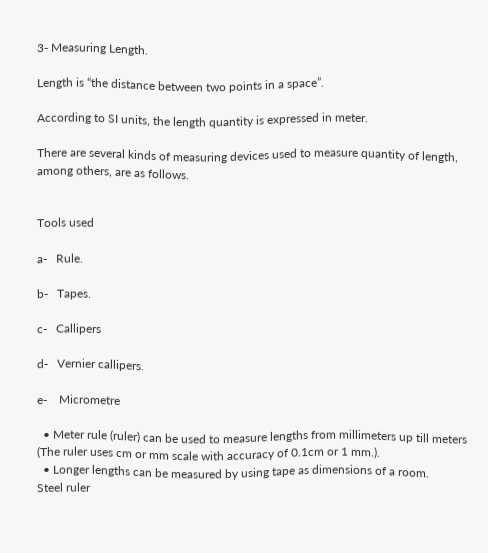3- Measuring Length.

Length is “the distance between two points in a space”.

According to SI units, the length quantity is expressed in meter.

There are several kinds of measuring devices used to measure quantity of length, among others, are as follows.


Tools used

a-   Rule.

b-   Tapes.

c-   Callipers

d-   Vernier callipers.

e-    Micrometre

  • Meter rule (ruler) can be used to measure lengths from millimeters up till meters (The ruler uses cm or mm scale with accuracy of 0.1cm or 1 mm.).
  • Longer lengths can be measured by using tape as dimensions of a room.
Steel ruler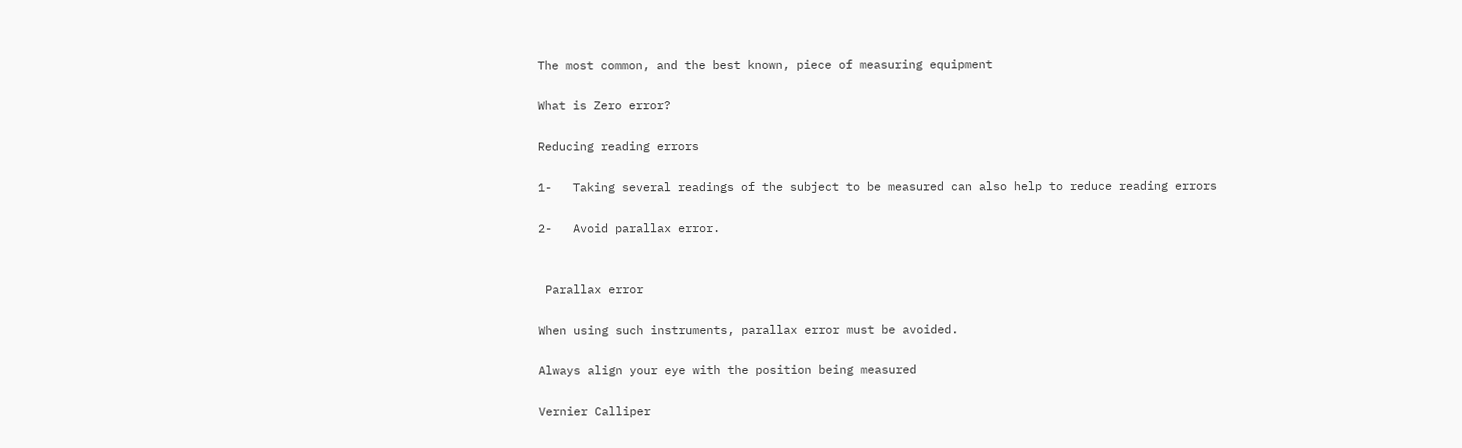The most common, and the best known, piece of measuring equipment

What is Zero error?

Reducing reading errors

1-   Taking several readings of the subject to be measured can also help to reduce reading errors

2-   Avoid parallax error.


 Parallax error

When using such instruments, parallax error must be avoided.

Always align your eye with the position being measured

Vernier Calliper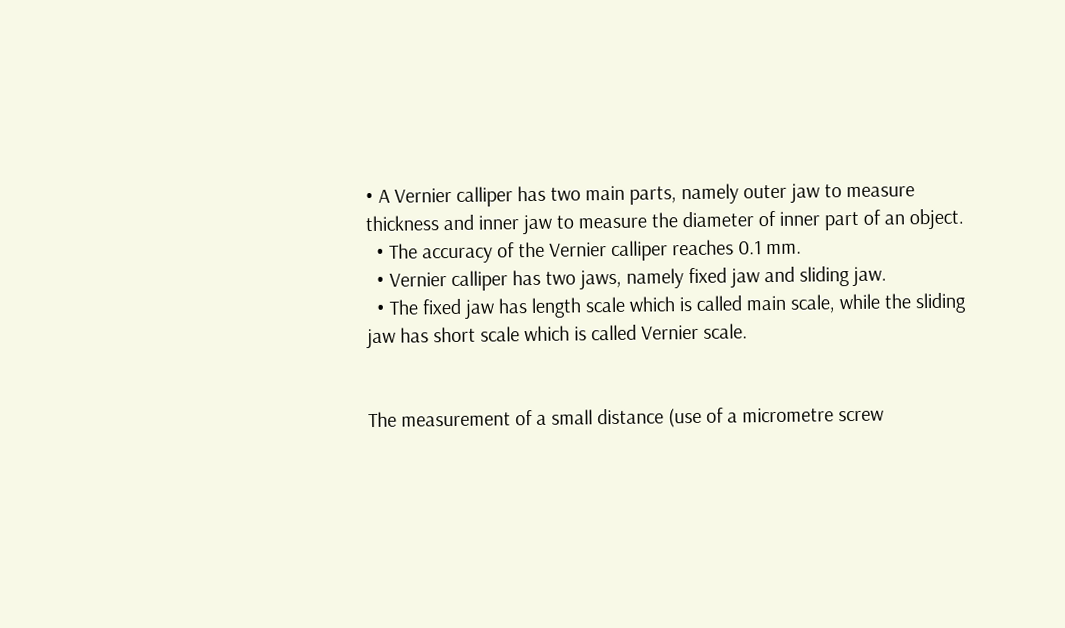• A Vernier calliper has two main parts, namely outer jaw to measure thickness and inner jaw to measure the diameter of inner part of an object.
  • The accuracy of the Vernier calliper reaches 0.1 mm.
  • Vernier calliper has two jaws, namely fixed jaw and sliding jaw.
  • The fixed jaw has length scale which is called main scale, while the sliding jaw has short scale which is called Vernier scale.


The measurement of a small distance (use of a micrometre screw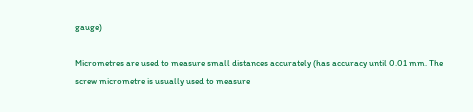gauge)

Micrometres are used to measure small distances accurately (has accuracy until 0.01 mm. The screw micrometre is usually used to measure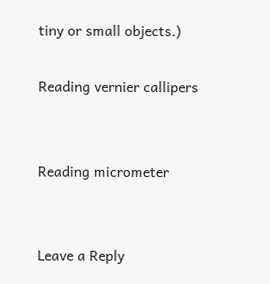tiny or small objects.)

Reading vernier callipers


Reading micrometer


Leave a Reply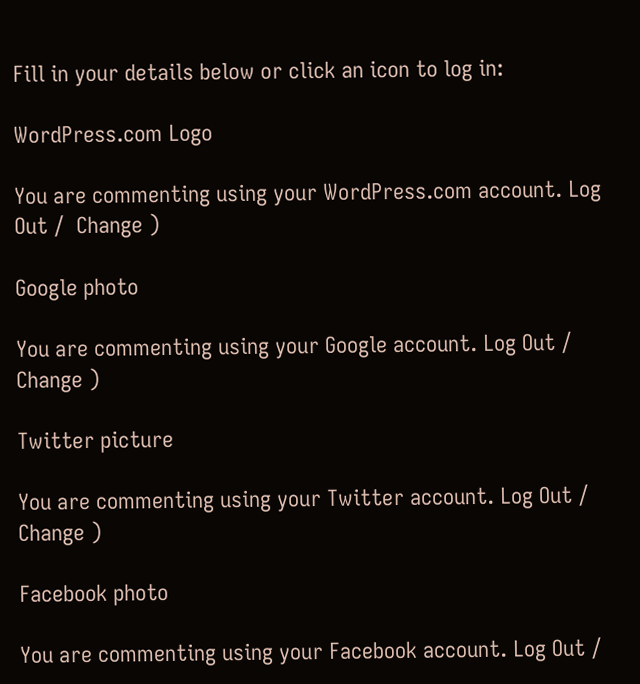Fill in your details below or click an icon to log in:

WordPress.com Logo

You are commenting using your WordPress.com account. Log Out /  Change )

Google photo

You are commenting using your Google account. Log Out /  Change )

Twitter picture

You are commenting using your Twitter account. Log Out /  Change )

Facebook photo

You are commenting using your Facebook account. Log Out /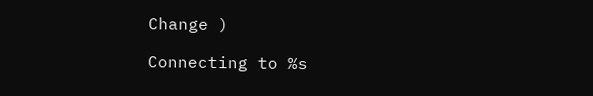Change )

Connecting to %s